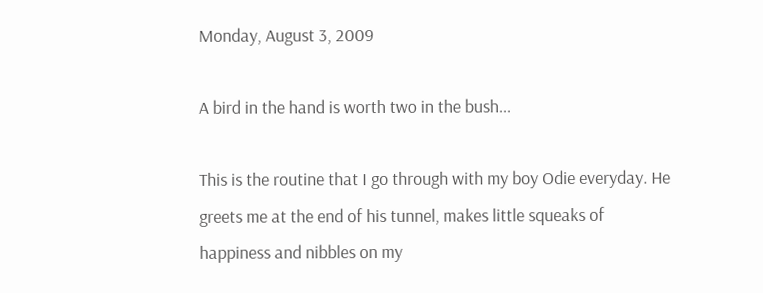Monday, August 3, 2009

A bird in the hand is worth two in the bush...

This is the routine that I go through with my boy Odie everyday. He greets me at the end of his tunnel, makes little squeaks of happiness and nibbles on my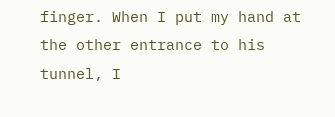finger. When I put my hand at the other entrance to his tunnel, I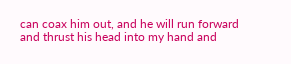can coax him out, and he will run forward and thrust his head into my hand and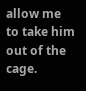allow me to take him out of the cage.